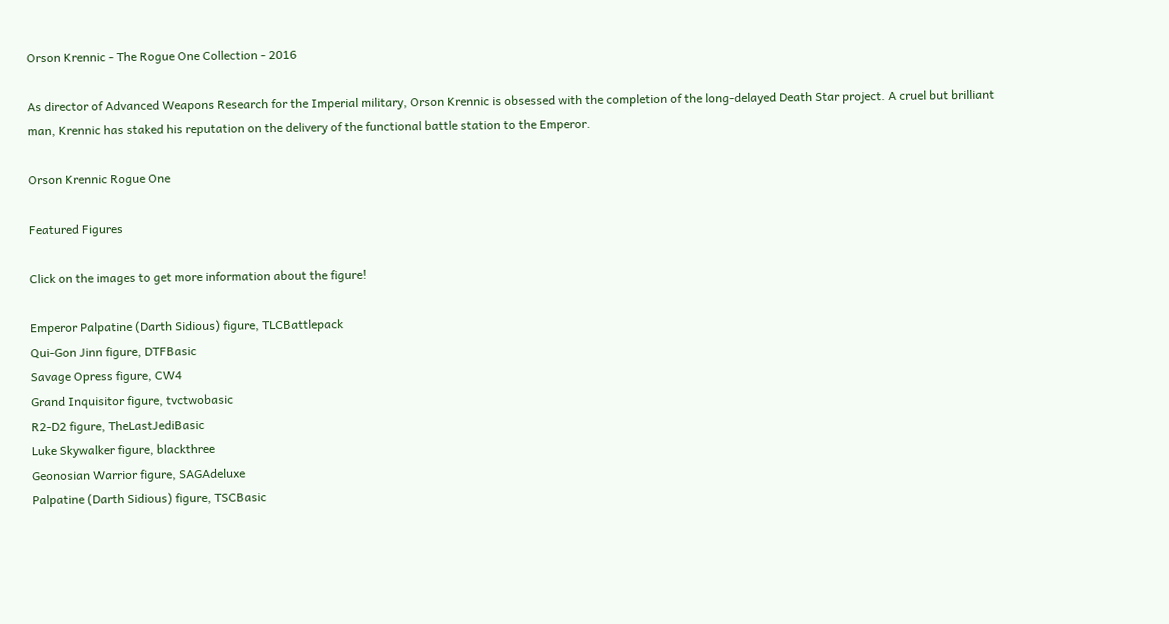Orson Krennic - The Rogue One Collection - 2016

As director of Advanced Weapons Research for the Imperial military, Orson Krennic is obsessed with the completion of the long-delayed Death Star project. A cruel but brilliant man, Krennic has staked his reputation on the delivery of the functional battle station to the Emperor.

Orson Krennic Rogue One

Featured Figures

Click on the images to get more information about the figure!

Emperor Palpatine (Darth Sidious) figure, TLCBattlepack
Qui-Gon Jinn figure, DTFBasic
Savage Opress figure, CW4
Grand Inquisitor figure, tvctwobasic
R2-D2 figure, TheLastJediBasic
Luke Skywalker figure, blackthree
Geonosian Warrior figure, SAGAdeluxe
Palpatine (Darth Sidious) figure, TSCBasic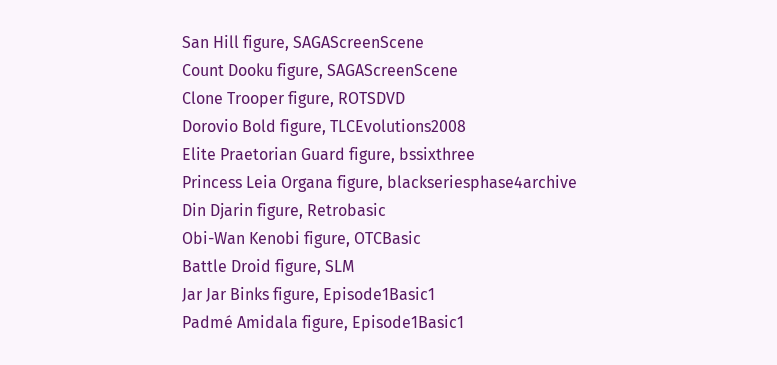San Hill figure, SAGAScreenScene
Count Dooku figure, SAGAScreenScene
Clone Trooper figure, ROTSDVD
Dorovio Bold figure, TLCEvolutions2008
Elite Praetorian Guard figure, bssixthree
Princess Leia Organa figure, blackseriesphase4archive
Din Djarin figure, Retrobasic
Obi-Wan Kenobi figure, OTCBasic
Battle Droid figure, SLM
Jar Jar Binks figure, Episode1Basic1
Padmé Amidala figure, Episode1Basic1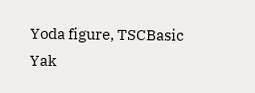Yoda figure, TSCBasic
Yak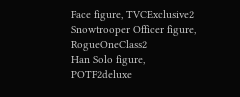Face figure, TVCExclusive2
Snowtrooper Officer figure, RogueOneClass2
Han Solo figure, POTF2deluxe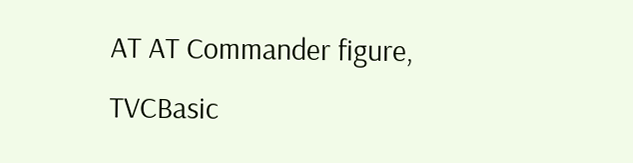AT AT Commander figure, TVCBasic